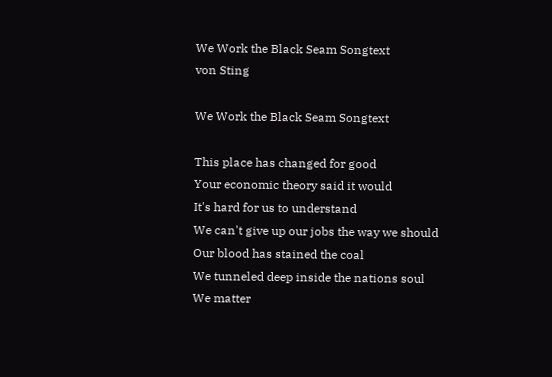We Work the Black Seam Songtext
von Sting

We Work the Black Seam Songtext

This place has changed for good
Your economic theory said it would
It's hard for us to understand
We can't give up our jobs the way we should
Our blood has stained the coal
We tunneled deep inside the nations soul
We matter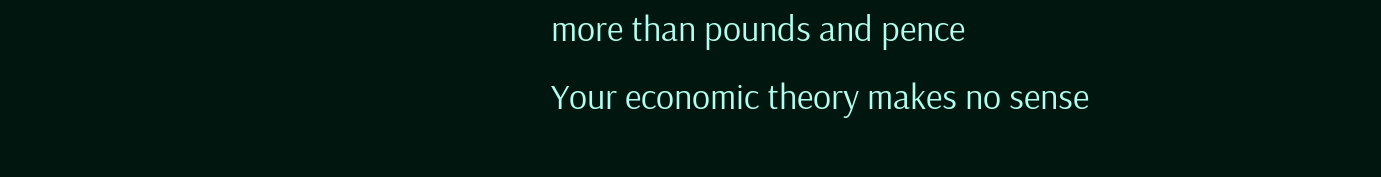more than pounds and pence
Your economic theory makes no sense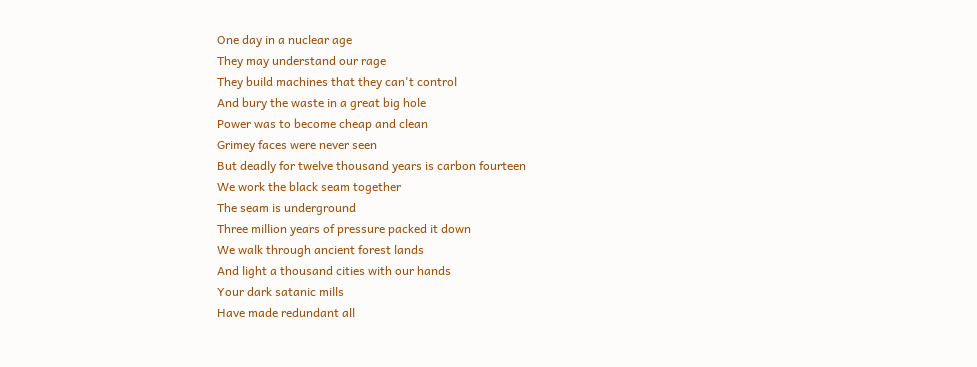One day in a nuclear age
They may understand our rage
They build machines that they can't control
And bury the waste in a great big hole
Power was to become cheap and clean
Grimey faces were never seen
But deadly for twelve thousand years is carbon fourteen
We work the black seam together
The seam is underground
Three million years of pressure packed it down
We walk through ancient forest lands
And light a thousand cities with our hands
Your dark satanic mills
Have made redundant all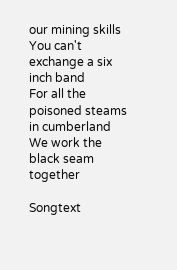our mining skills
You can't exchange a six inch band
For all the poisoned steams in cumberland
We work the black seam together

Songtext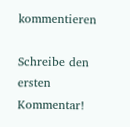kommentieren

Schreibe den ersten Kommentar!